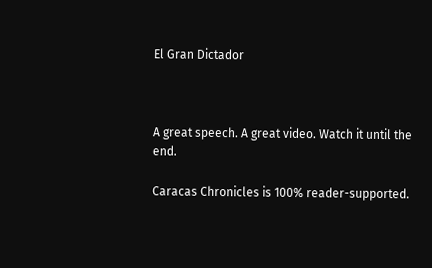El Gran Dictador



A great speech. A great video. Watch it until the end.

Caracas Chronicles is 100% reader-supported.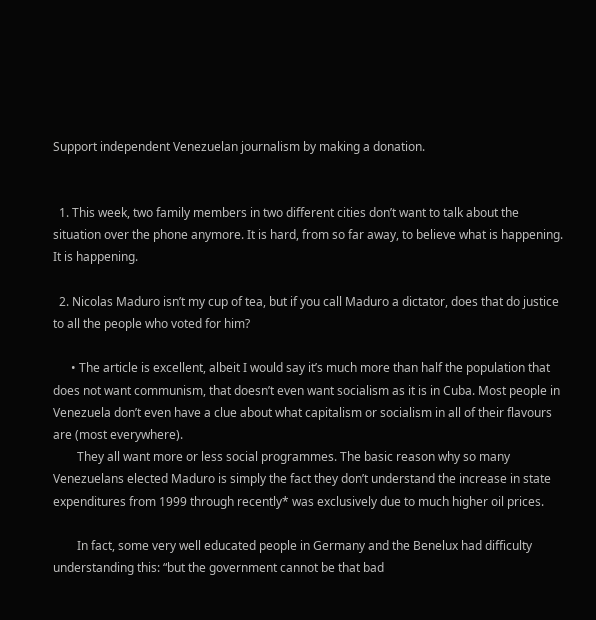Support independent Venezuelan journalism by making a donation.


  1. This week, two family members in two different cities don’t want to talk about the situation over the phone anymore. It is hard, from so far away, to believe what is happening. It is happening.

  2. Nicolas Maduro isn’t my cup of tea, but if you call Maduro a dictator, does that do justice to all the people who voted for him?

      • The article is excellent, albeit I would say it’s much more than half the population that does not want communism, that doesn’t even want socialism as it is in Cuba. Most people in Venezuela don’t even have a clue about what capitalism or socialism in all of their flavours are (most everywhere).
        They all want more or less social programmes. The basic reason why so many Venezuelans elected Maduro is simply the fact they don’t understand the increase in state expenditures from 1999 through recently* was exclusively due to much higher oil prices.

        In fact, some very well educated people in Germany and the Benelux had difficulty understanding this: “but the government cannot be that bad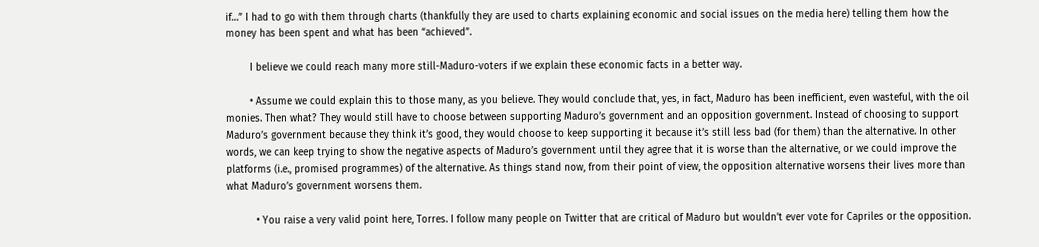if…” I had to go with them through charts (thankfully they are used to charts explaining economic and social issues on the media here) telling them how the money has been spent and what has been “achieved”.

        I believe we could reach many more still-Maduro-voters if we explain these economic facts in a better way.

        • Assume we could explain this to those many, as you believe. They would conclude that, yes, in fact, Maduro has been inefficient, even wasteful, with the oil monies. Then what? They would still have to choose between supporting Maduro’s government and an opposition government. Instead of choosing to support Maduro’s government because they think it’s good, they would choose to keep supporting it because it’s still less bad (for them) than the alternative. In other words, we can keep trying to show the negative aspects of Maduro’s government until they agree that it is worse than the alternative, or we could improve the platforms (i.e., promised programmes) of the alternative. As things stand now, from their point of view, the opposition alternative worsens their lives more than what Maduro’s government worsens them.

          • You raise a very valid point here, Torres. I follow many people on Twitter that are critical of Maduro but wouldn’t ever vote for Capriles or the opposition.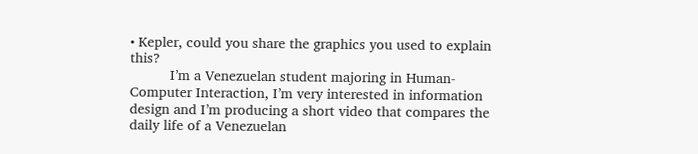• Kepler, could you share the graphics you used to explain this?
          I’m a Venezuelan student majoring in Human-Computer Interaction, I’m very interested in information design and I’m producing a short video that compares the daily life of a Venezuelan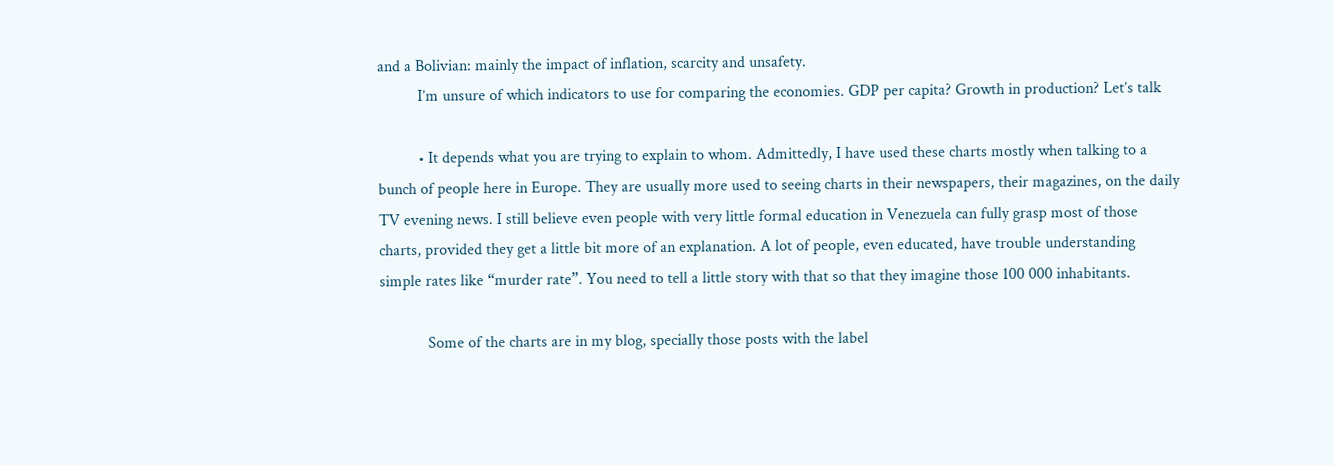and a Bolivian: mainly the impact of inflation, scarcity and unsafety.
          I’m unsure of which indicators to use for comparing the economies. GDP per capita? Growth in production? Let’s talk

          • It depends what you are trying to explain to whom. Admittedly, I have used these charts mostly when talking to a bunch of people here in Europe. They are usually more used to seeing charts in their newspapers, their magazines, on the daily TV evening news. I still believe even people with very little formal education in Venezuela can fully grasp most of those charts, provided they get a little bit more of an explanation. A lot of people, even educated, have trouble understanding simple rates like “murder rate”. You need to tell a little story with that so that they imagine those 100 000 inhabitants.

            Some of the charts are in my blog, specially those posts with the label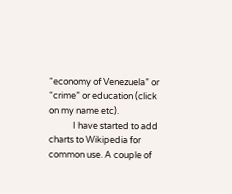“economy of Venezuela” or “crime” or education (click on my name etc).
            I have started to add charts to Wikipedia for common use. A couple of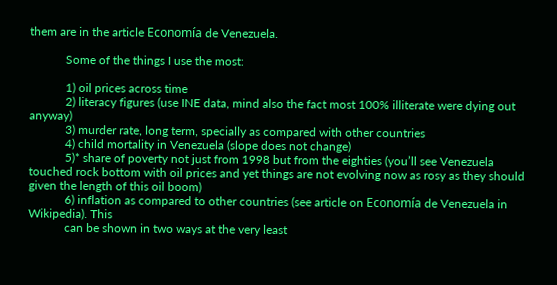them are in the article Economía de Venezuela.

            Some of the things I use the most:

            1) oil prices across time
            2) literacy figures (use INE data, mind also the fact most 100% illiterate were dying out anyway)
            3) murder rate, long term, specially as compared with other countries
            4) child mortality in Venezuela (slope does not change)
            5)* share of poverty not just from 1998 but from the eighties (you’ll see Venezuela touched rock bottom with oil prices and yet things are not evolving now as rosy as they should given the length of this oil boom)
            6) inflation as compared to other countries (see article on Economía de Venezuela in Wikipedia). This
            can be shown in two ways at the very least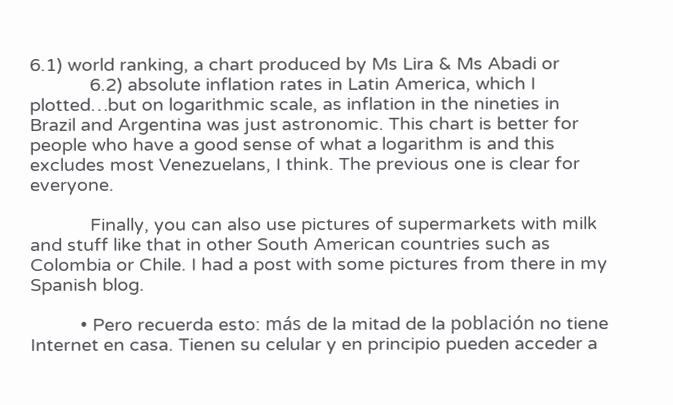6.1) world ranking, a chart produced by Ms Lira & Ms Abadi or
            6.2) absolute inflation rates in Latin America, which I plotted…but on logarithmic scale, as inflation in the nineties in Brazil and Argentina was just astronomic. This chart is better for people who have a good sense of what a logarithm is and this excludes most Venezuelans, I think. The previous one is clear for everyone.

            Finally, you can also use pictures of supermarkets with milk and stuff like that in other South American countries such as Colombia or Chile. I had a post with some pictures from there in my Spanish blog.

          • Pero recuerda esto: más de la mitad de la población no tiene Internet en casa. Tienen su celular y en principio pueden acceder a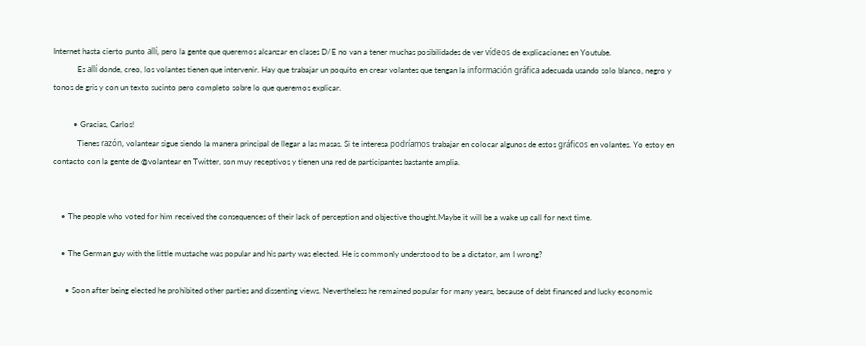Internet hasta cierto punto allí, pero la gente que queremos alcanzar en clases D/E no van a tener muchas posibilidades de ver vídeos de explicaciones en Youtube.
            Es allí donde, creo, los volantes tienen que intervenir. Hay que trabajar un poquito en crear volantes que tengan la información gráfica adecuada usando solo blanco, negro y tonos de gris y con un texto sucinto pero completo sobre lo que queremos explicar.

          • Gracias, Carlos!
            Tienes razón, volantear sigue siendo la manera principal de llegar a las masas. Si te interesa podríamos trabajar en colocar algunos de estos gráficos en volantes. Yo estoy en contacto con la gente de @volantear en Twitter, son muy receptivos y tienen una red de participantes bastante amplia.


    • The people who voted for him received the consequences of their lack of perception and objective thought.Maybe it will be a wake up call for next time.

    • The German guy with the little mustache was popular and his party was elected. He is commonly understood to be a dictator, am I wrong?

      • Soon after being elected he prohibited other parties and dissenting views. Nevertheless he remained popular for many years, because of debt financed and lucky economic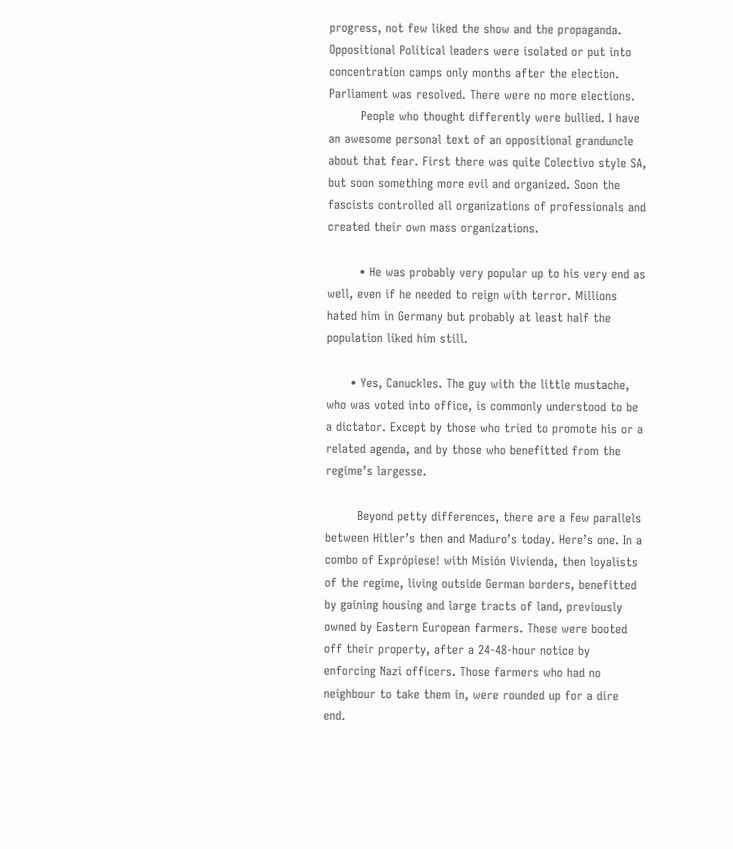progress, not few liked the show and the propaganda. Oppositional Political leaders were isolated or put into concentration camps only months after the election. Parliament was resolved. There were no more elections.
        People who thought differently were bullied. I have an awesome personal text of an oppositional granduncle about that fear. First there was quite Colectivo style SA, but soon something more evil and organized. Soon the fascists controlled all organizations of professionals and created their own mass organizations.

        • He was probably very popular up to his very end as well, even if he needed to reign with terror. Millions hated him in Germany but probably at least half the population liked him still.

      • Yes, Canuckles. The guy with the little mustache, who was voted into office, is commonly understood to be a dictator. Except by those who tried to promote his or a related agenda, and by those who benefitted from the regime’s largesse.

        Beyond petty differences, there are a few parallels between Hitler’s then and Maduro’s today. Here’s one. In a combo of Exprópiese! with Misión Vivienda, then loyalists of the regime, living outside German borders, benefitted by gaining housing and large tracts of land, previously owned by Eastern European farmers. These were booted off their property, after a 24-48-hour notice by enforcing Nazi officers. Those farmers who had no neighbour to take them in, were rounded up for a dire end.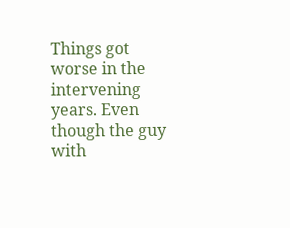Things got worse in the intervening years. Even though the guy with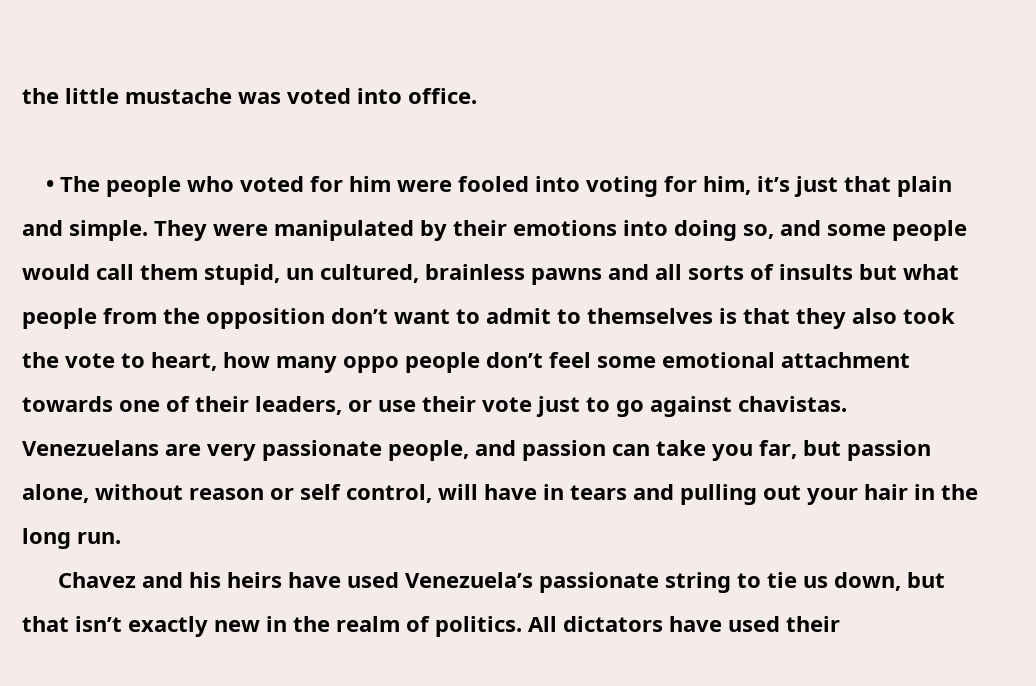the little mustache was voted into office.

    • The people who voted for him were fooled into voting for him, it’s just that plain and simple. They were manipulated by their emotions into doing so, and some people would call them stupid, un cultured, brainless pawns and all sorts of insults but what people from the opposition don’t want to admit to themselves is that they also took the vote to heart, how many oppo people don’t feel some emotional attachment towards one of their leaders, or use their vote just to go against chavistas. Venezuelans are very passionate people, and passion can take you far, but passion alone, without reason or self control, will have in tears and pulling out your hair in the long run.
      Chavez and his heirs have used Venezuela’s passionate string to tie us down, but that isn’t exactly new in the realm of politics. All dictators have used their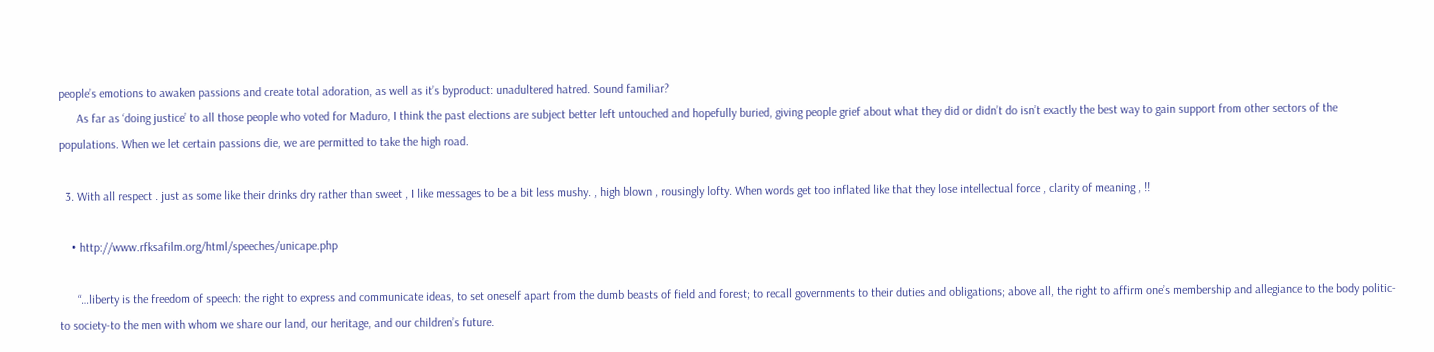people’s emotions to awaken passions and create total adoration, as well as it’s byproduct: unadultered hatred. Sound familiar?
      As far as ‘doing justice’ to all those people who voted for Maduro, I think the past elections are subject better left untouched and hopefully buried, giving people grief about what they did or didn’t do isn’t exactly the best way to gain support from other sectors of the populations. When we let certain passions die, we are permitted to take the high road.

  3. With all respect . just as some like their drinks dry rather than sweet , I like messages to be a bit less mushy. , high blown , rousingly lofty. When words get too inflated like that they lose intellectual force , clarity of meaning , !!

    • http://www.rfksafilm.org/html/speeches/unicape.php

      “…liberty is the freedom of speech: the right to express and communicate ideas, to set oneself apart from the dumb beasts of field and forest; to recall governments to their duties and obligations; above all, the right to affirm one’s membership and allegiance to the body politic-to society-to the men with whom we share our land, our heritage, and our children’s future.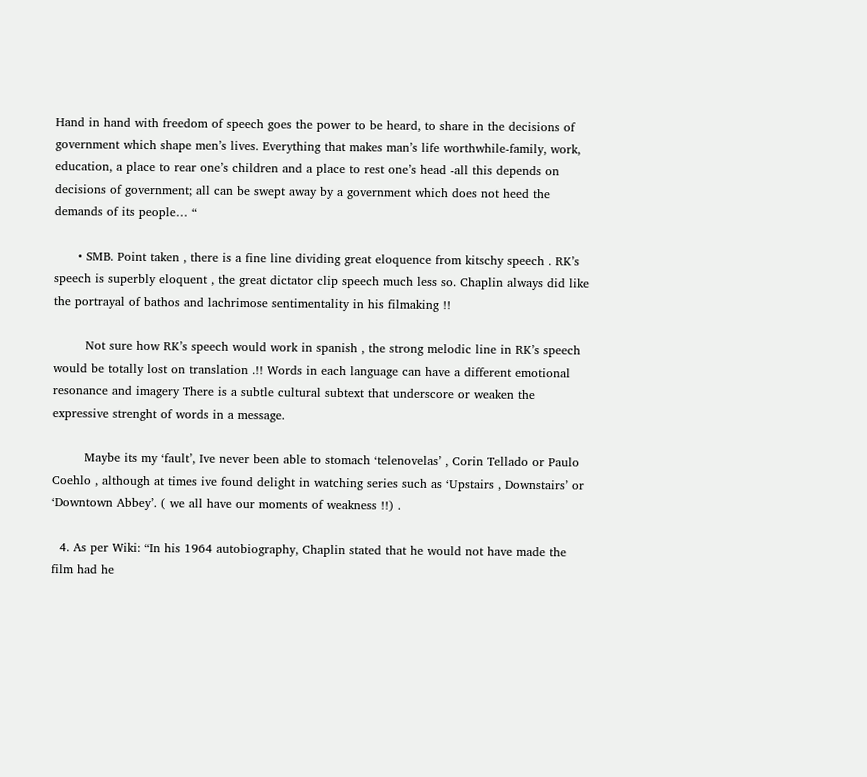Hand in hand with freedom of speech goes the power to be heard, to share in the decisions of government which shape men’s lives. Everything that makes man’s life worthwhile-family, work, education, a place to rear one’s children and a place to rest one’s head -all this depends on decisions of government; all can be swept away by a government which does not heed the demands of its people… “

      • SMB. Point taken , there is a fine line dividing great eloquence from kitschy speech . RK’s speech is superbly eloquent , the great dictator clip speech much less so. Chaplin always did like the portrayal of bathos and lachrimose sentimentality in his filmaking !!

        Not sure how RK’s speech would work in spanish , the strong melodic line in RK’s speech would be totally lost on translation .!! Words in each language can have a different emotional resonance and imagery There is a subtle cultural subtext that underscore or weaken the expressive strenght of words in a message.

        Maybe its my ‘fault’, Ive never been able to stomach ‘telenovelas’ , Corin Tellado or Paulo Coehlo , although at times ive found delight in watching series such as ‘Upstairs , Downstairs’ or ‘Downtown Abbey’. ( we all have our moments of weakness !!) .

  4. As per Wiki: “In his 1964 autobiography, Chaplin stated that he would not have made the film had he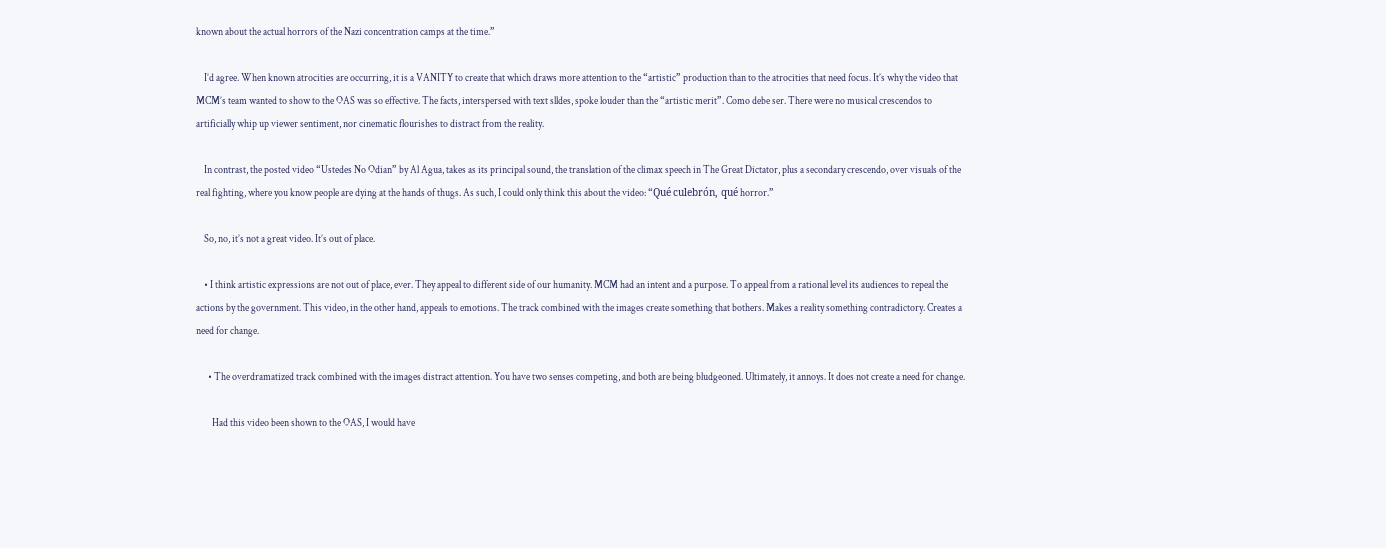known about the actual horrors of the Nazi concentration camps at the time.”

    I’d agree. When known atrocities are occurring, it is a VANITY to create that which draws more attention to the “artistic” production than to the atrocities that need focus. It’s why the video that MCM’s team wanted to show to the OAS was so effective. The facts, interspersed with text slldes, spoke louder than the “artistic merit”. Como debe ser. There were no musical crescendos to artificially whip up viewer sentiment, nor cinematic flourishes to distract from the reality.

    In contrast, the posted video “Ustedes No Odian” by Al Agua, takes as its principal sound, the translation of the climax speech in The Great Dictator, plus a secondary crescendo, over visuals of the real fighting, where you know people are dying at the hands of thugs. As such, I could only think this about the video: “Qué culebrón, qué horror.”

    So, no, it’s not a great video. It’s out of place.

    • I think artistic expressions are not out of place, ever. They appeal to different side of our humanity. MCM had an intent and a purpose. To appeal from a rational level its audiences to repeal the actions by the government. This video, in the other hand, appeals to emotions. The track combined with the images create something that bothers. Makes a reality something contradictory. Creates a need for change.

      • The overdramatized track combined with the images distract attention. You have two senses competing, and both are being bludgeoned. Ultimately, it annoys. It does not create a need for change.

        Had this video been shown to the OAS, I would have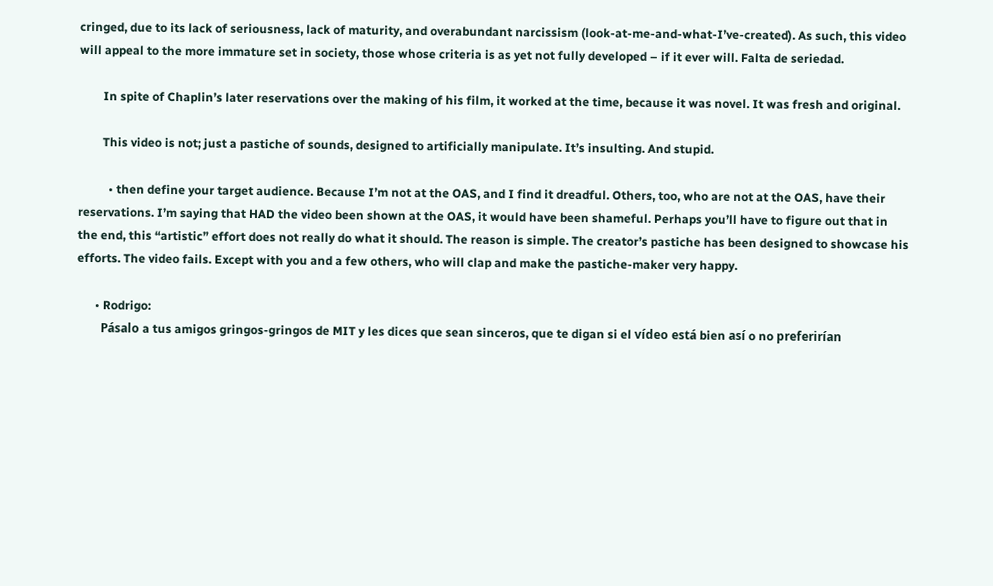cringed, due to its lack of seriousness, lack of maturity, and overabundant narcissism (look-at-me-and-what-I’ve-created). As such, this video will appeal to the more immature set in society, those whose criteria is as yet not fully developed – if it ever will. Falta de seriedad.

        In spite of Chaplin’s later reservations over the making of his film, it worked at the time, because it was novel. It was fresh and original.

        This video is not; just a pastiche of sounds, designed to artificially manipulate. It’s insulting. And stupid.

          • then define your target audience. Because I’m not at the OAS, and I find it dreadful. Others, too, who are not at the OAS, have their reservations. I’m saying that HAD the video been shown at the OAS, it would have been shameful. Perhaps you’ll have to figure out that in the end, this “artistic” effort does not really do what it should. The reason is simple. The creator’s pastiche has been designed to showcase his efforts. The video fails. Except with you and a few others, who will clap and make the pastiche-maker very happy.

      • Rodrigo:
        Pásalo a tus amigos gringos-gringos de MIT y les dices que sean sinceros, que te digan si el vídeo está bien así o no preferirían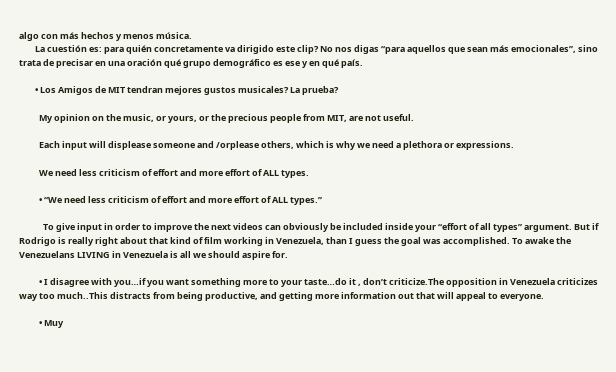algo con más hechos y menos música.
        La cuestión es: para quién concretamente va dirigido este clip? No nos digas “para aquellos que sean más emocionales”, sino trata de precisar en una oración qué grupo demográfico es ese y en qué país.

        • Los Amigos de MIT tendran mejores gustos musicales? La prueba?

          My opinion on the music, or yours, or the precious people from MIT, are not useful.

          Each input will displease someone and /orplease others, which is why we need a plethora or expressions.

          We need less criticism of effort and more effort of ALL types.

          • “We need less criticism of effort and more effort of ALL types.”

            To give input in order to improve the next videos can obviously be included inside your “effort of all types” argument. But if Rodrigo is really right about that kind of film working in Venezuela, than I guess the goal was accomplished. To awake the Venezuelans LIVING in Venezuela is all we should aspire for.

          • I disagree with you…if you want something more to your taste…do it , don’t criticize.The opposition in Venezuela criticizes way too much..This distracts from being productive, and getting more information out that will appeal to everyone.

          • Muy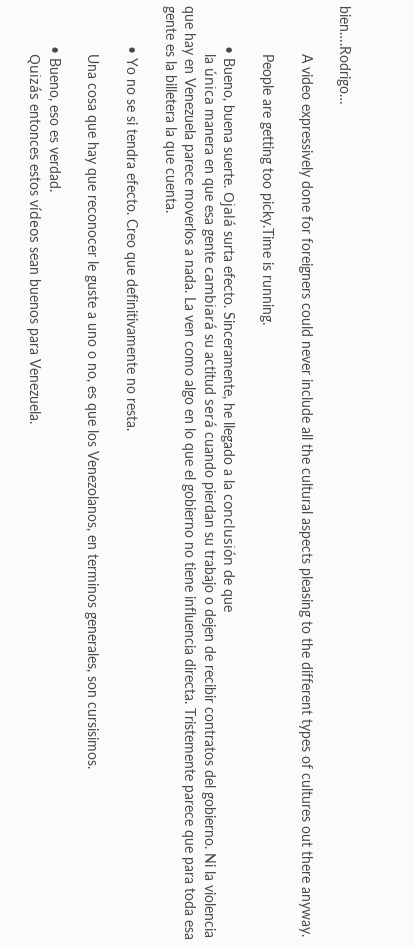bien….Rodrigo…

            A video expressively done for foreigners could never include all the cultural aspects pleasing to the different types of cultures out there anyway.

            People are getting too picky.Time is running.

          • Bueno, buena suerte. Ojalá surta efecto. Sinceramente, he llegado a la conclusión de que
            la única manera en que esa gente cambiará su actitud será cuando pierdan su trabajo o dejen de recibir contratos del gobierno. Ni la violencia que hay en Venezuela parece moverlos a nada. La ven como algo en lo que el gobierno no tiene influencia directa. Tristemente parece que para toda esa gente es la billetera la que cuenta.

          • Yo no se si tendra efecto. Creo que definitivamente no resta.

            Una cosa que hay que reconocer le guste a uno o no, es que los Venezolanos, en terminos generales, son cursisimos.

          • Bueno, eso es verdad.
            Quizás entonces estos vídeos sean buenos para Venezuela.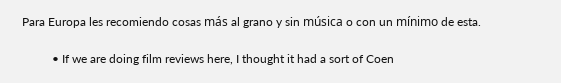Para Europa les recomiendo cosas más al grano y sin música o con un mínimo de esta.

          • If we are doing film reviews here, I thought it had a sort of Coen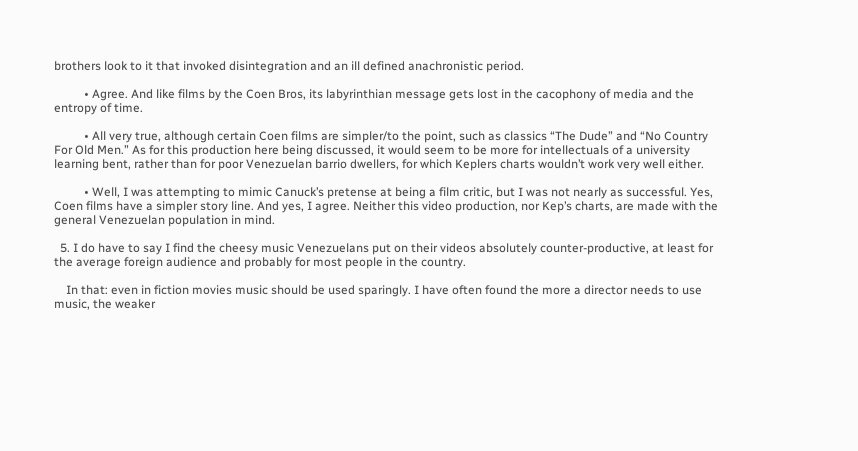brothers look to it that invoked disintegration and an ill defined anachronistic period.

          • Agree. And like films by the Coen Bros, its labyrinthian message gets lost in the cacophony of media and the entropy of time.

          • All very true, although certain Coen films are simpler/to the point, such as classics “The Dude” and “No Country For Old Men.” As for this production here being discussed, it would seem to be more for intellectuals of a university learning bent, rather than for poor Venezuelan barrio dwellers, for which Keplers charts wouldn’t work very well either.

          • Well, I was attempting to mimic Canuck’s pretense at being a film critic, but I was not nearly as successful. Yes, Coen films have a simpler story line. And yes, I agree. Neither this video production, nor Kep’s charts, are made with the general Venezuelan population in mind.

  5. I do have to say I find the cheesy music Venezuelans put on their videos absolutely counter-productive, at least for the average foreign audience and probably for most people in the country.

    In that: even in fiction movies music should be used sparingly. I have often found the more a director needs to use music, the weaker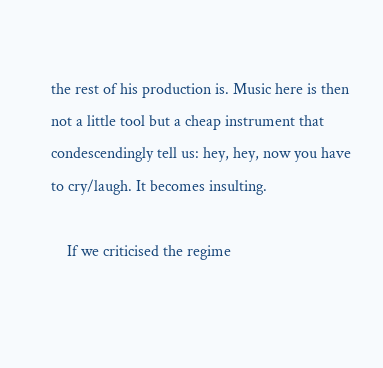the rest of his production is. Music here is then not a little tool but a cheap instrument that condescendingly tell us: hey, hey, now you have to cry/laugh. It becomes insulting.

    If we criticised the regime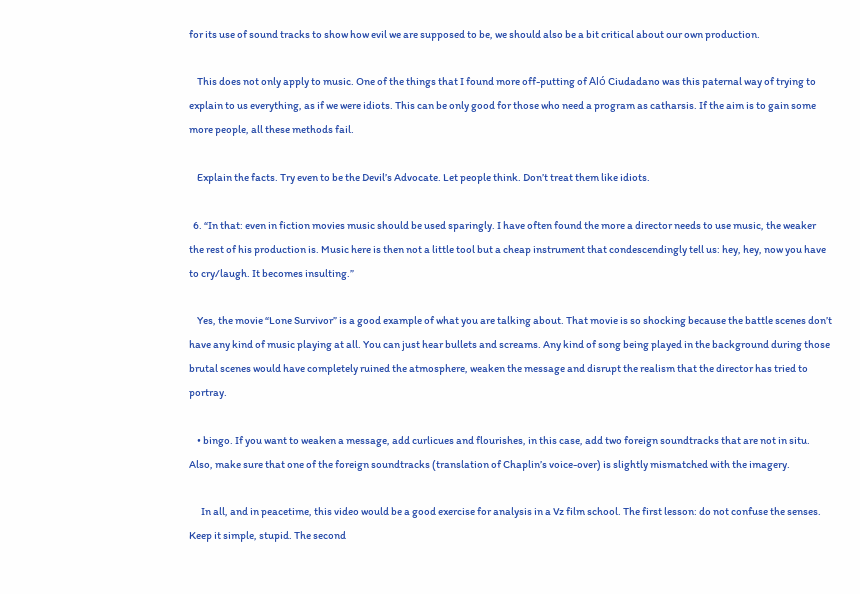for its use of sound tracks to show how evil we are supposed to be, we should also be a bit critical about our own production.

    This does not only apply to music. One of the things that I found more off-putting of Aló Ciudadano was this paternal way of trying to explain to us everything, as if we were idiots. This can be only good for those who need a program as catharsis. If the aim is to gain some more people, all these methods fail.

    Explain the facts. Try even to be the Devil’s Advocate. Let people think. Don’t treat them like idiots.

  6. “In that: even in fiction movies music should be used sparingly. I have often found the more a director needs to use music, the weaker the rest of his production is. Music here is then not a little tool but a cheap instrument that condescendingly tell us: hey, hey, now you have to cry/laugh. It becomes insulting.”

    Yes, the movie “Lone Survivor” is a good example of what you are talking about. That movie is so shocking because the battle scenes don’t have any kind of music playing at all. You can just hear bullets and screams. Any kind of song being played in the background during those brutal scenes would have completely ruined the atmosphere, weaken the message and disrupt the realism that the director has tried to portray.

    • bingo. If you want to weaken a message, add curlicues and flourishes, in this case, add two foreign soundtracks that are not in situ. Also, make sure that one of the foreign soundtracks (translation of Chaplin’s voice-over) is slightly mismatched with the imagery.

      In all, and in peacetime, this video would be a good exercise for analysis in a Vz film school. The first lesson: do not confuse the senses. Keep it simple, stupid. The second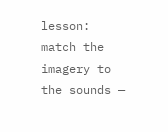lesson: match the imagery to the sounds —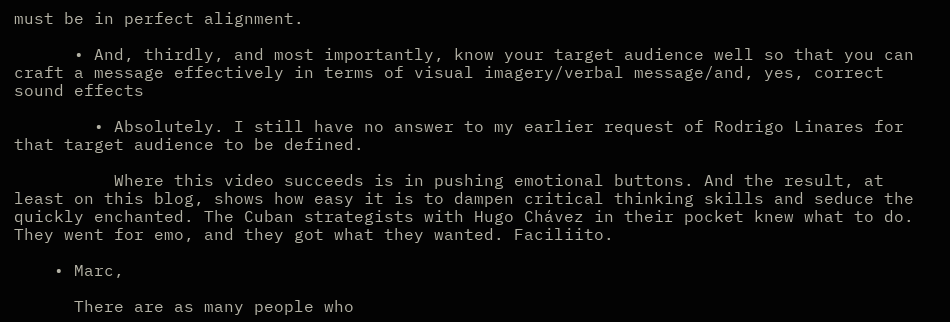must be in perfect alignment.

      • And, thirdly, and most importantly, know your target audience well so that you can craft a message effectively in terms of visual imagery/verbal message/and, yes, correct sound effects

        • Absolutely. I still have no answer to my earlier request of Rodrigo Linares for that target audience to be defined.

          Where this video succeeds is in pushing emotional buttons. And the result, at least on this blog, shows how easy it is to dampen critical thinking skills and seduce the quickly enchanted. The Cuban strategists with Hugo Chávez in their pocket knew what to do. They went for emo, and they got what they wanted. Faciliito.

    • Marc,

      There are as many people who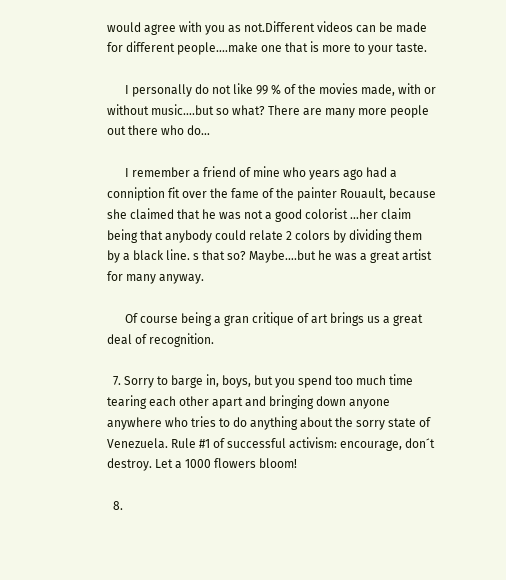would agree with you as not.Different videos can be made for different people….make one that is more to your taste.

      I personally do not like 99 % of the movies made, with or without music….but so what? There are many more people out there who do…

      I remember a friend of mine who years ago had a conniption fit over the fame of the painter Rouault, because she claimed that he was not a good colorist …her claim being that anybody could relate 2 colors by dividing them by a black line. s that so? Maybe….but he was a great artist for many anyway.

      Of course being a gran critique of art brings us a great deal of recognition.

  7. Sorry to barge in, boys, but you spend too much time tearing each other apart and bringing down anyone anywhere who tries to do anything about the sorry state of Venezuela. Rule #1 of successful activism: encourage, don´t destroy. Let a 1000 flowers bloom!

  8.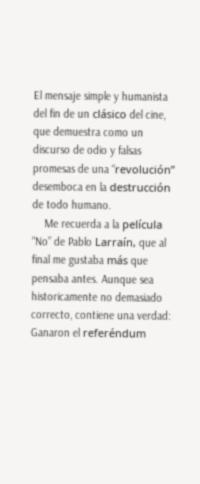El mensaje simple y humanista del fin de un clásico del cine, que demuestra como un discurso de odio y falsas promesas de una “revolución” desemboca en la destrucción de todo humano.
    Me recuerda a la película “No” de Pablo Larraín, que al final me gustaba más que pensaba antes. Aunque sea historicamente no demasiado correcto, contiene una verdad: Ganaron el referéndum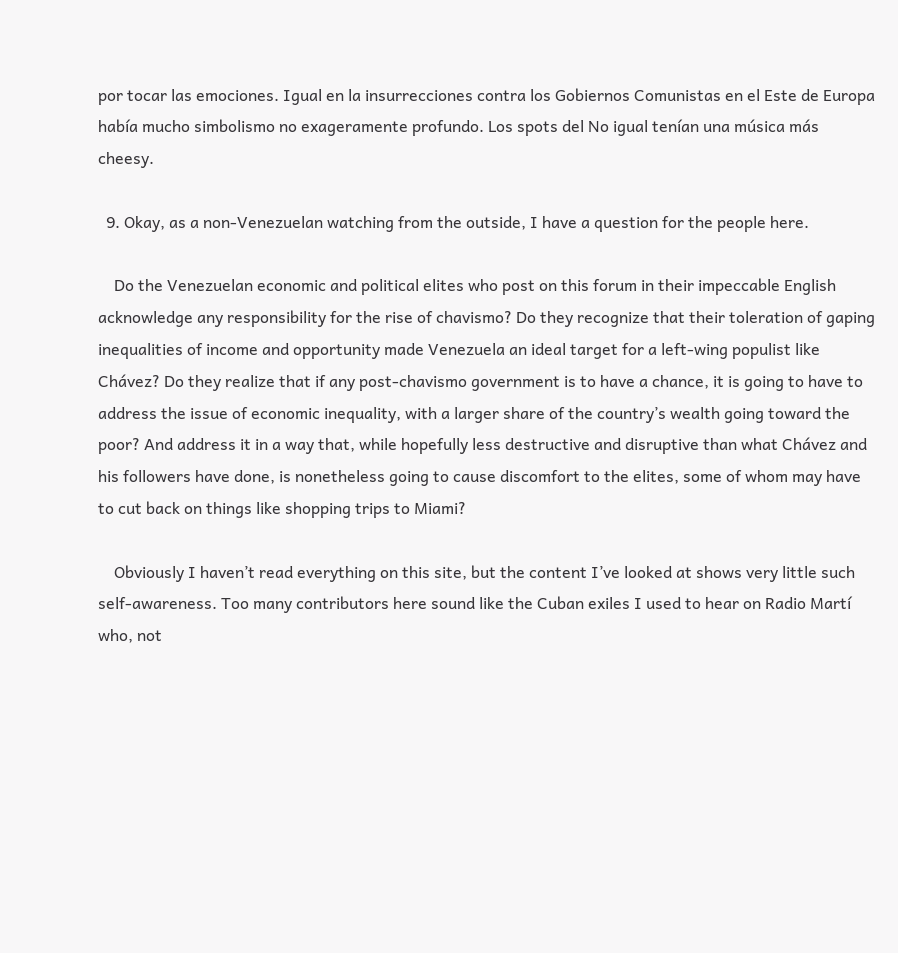por tocar las emociones. Igual en la insurrecciones contra los Gobiernos Comunistas en el Este de Europa había mucho simbolismo no exageramente profundo. Los spots del No igual tenían una música más cheesy.

  9. Okay, as a non-Venezuelan watching from the outside, I have a question for the people here.

    Do the Venezuelan economic and political elites who post on this forum in their impeccable English acknowledge any responsibility for the rise of chavismo? Do they recognize that their toleration of gaping inequalities of income and opportunity made Venezuela an ideal target for a left-wing populist like Chávez? Do they realize that if any post-chavismo government is to have a chance, it is going to have to address the issue of economic inequality, with a larger share of the country’s wealth going toward the poor? And address it in a way that, while hopefully less destructive and disruptive than what Chávez and his followers have done, is nonetheless going to cause discomfort to the elites, some of whom may have to cut back on things like shopping trips to Miami?

    Obviously I haven’t read everything on this site, but the content I’ve looked at shows very little such self-awareness. Too many contributors here sound like the Cuban exiles I used to hear on Radio Martí who, not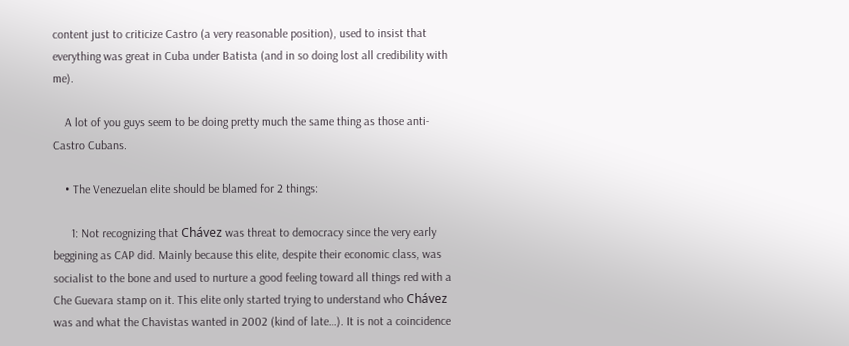content just to criticize Castro (a very reasonable position), used to insist that everything was great in Cuba under Batista (and in so doing lost all credibility with me).

    A lot of you guys seem to be doing pretty much the same thing as those anti-Castro Cubans.

    • The Venezuelan elite should be blamed for 2 things:

      1: Not recognizing that Chávez was threat to democracy since the very early beggining as CAP did. Mainly because this elite, despite their economic class, was socialist to the bone and used to nurture a good feeling toward all things red with a Che Guevara stamp on it. This elite only started trying to understand who Chávez was and what the Chavistas wanted in 2002 (kind of late…). It is not a coincidence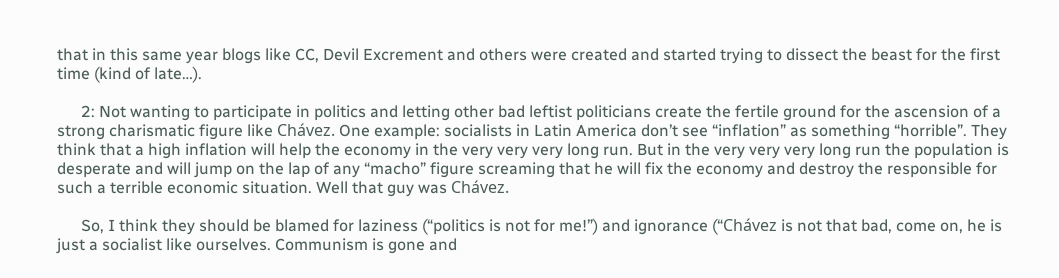that in this same year blogs like CC, Devil Excrement and others were created and started trying to dissect the beast for the first time (kind of late…).

      2: Not wanting to participate in politics and letting other bad leftist politicians create the fertile ground for the ascension of a strong charismatic figure like Chávez. One example: socialists in Latin America don’t see “inflation” as something “horrible”. They think that a high inflation will help the economy in the very very very long run. But in the very very very long run the population is desperate and will jump on the lap of any “macho” figure screaming that he will fix the economy and destroy the responsible for such a terrible economic situation. Well that guy was Chávez.

      So, I think they should be blamed for laziness (“politics is not for me!”) and ignorance (“Chávez is not that bad, come on, he is just a socialist like ourselves. Communism is gone and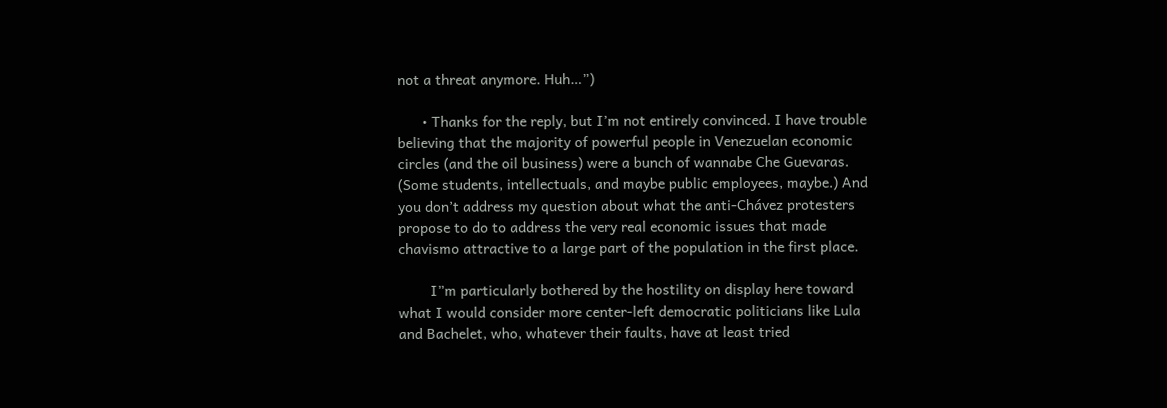not a threat anymore. Huh…”)

      • Thanks for the reply, but I’m not entirely convinced. I have trouble believing that the majority of powerful people in Venezuelan economic circles (and the oil business) were a bunch of wannabe Che Guevaras. (Some students, intellectuals, and maybe public employees, maybe.) And you don’t address my question about what the anti-Chávez protesters propose to do to address the very real economic issues that made chavismo attractive to a large part of the population in the first place.

        I”m particularly bothered by the hostility on display here toward what I would consider more center-left democratic politicians like Lula and Bachelet, who, whatever their faults, have at least tried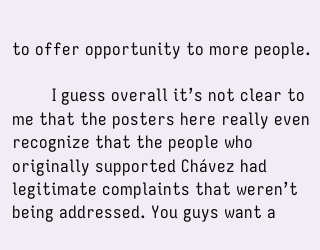to offer opportunity to more people.

        I guess overall it’s not clear to me that the posters here really even recognize that the people who originally supported Chávez had legitimate complaints that weren’t being addressed. You guys want a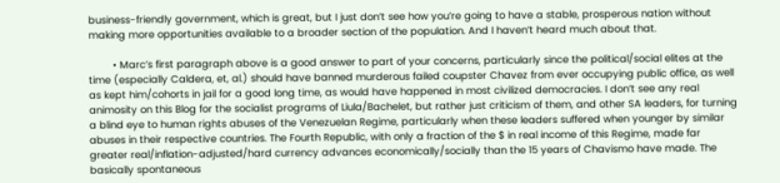business-friendly government, which is great, but I just don’t see how you’re going to have a stable, prosperous nation without making more opportunities available to a broader section of the population. And I haven’t heard much about that.

        • Marc’s first paragraph above is a good answer to part of your concerns, particularly since the political/social elites at the time (especially Caldera, et, al.) should have banned murderous failed coupster Chavez from ever occupying public office, as well as kept him/cohorts in jail for a good long time, as would have happened in most civilized democracies. I don’t see any real animosity on this Blog for the socialist programs of Liula/Bachelet, but rather just criticism of them, and other SA leaders, for turning a blind eye to human rights abuses of the Venezuelan Regime, particularly when these leaders suffered when younger by similar abuses in their respective countries. The Fourth Republic, with only a fraction of the $ in real income of this Regime, made far greater real/inflation-adjusted/hard currency advances economically/socially than the 15 years of Chavismo have made. The basically spontaneous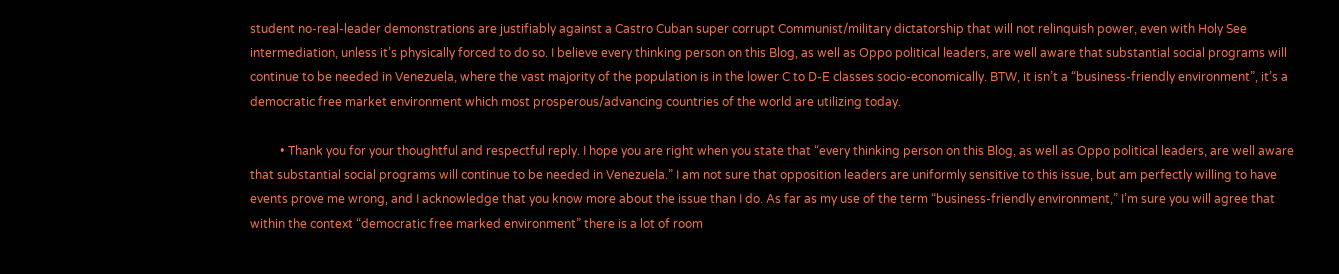student no-real-leader demonstrations are justifiably against a Castro Cuban super corrupt Communist/military dictatorship that will not relinquish power, even with Holy See intermediation, unless it’s physically forced to do so. I believe every thinking person on this Blog, as well as Oppo political leaders, are well aware that substantial social programs will continue to be needed in Venezuela, where the vast majority of the population is in the lower C to D-E classes socio-economically. BTW, it isn’t a “business-friendly environment”, it’s a democratic free market environment which most prosperous/advancing countries of the world are utilizing today.

          • Thank you for your thoughtful and respectful reply. I hope you are right when you state that “every thinking person on this Blog, as well as Oppo political leaders, are well aware that substantial social programs will continue to be needed in Venezuela.” I am not sure that opposition leaders are uniformly sensitive to this issue, but am perfectly willing to have events prove me wrong, and I acknowledge that you know more about the issue than I do. As far as my use of the term “business-friendly environment,” I’m sure you will agree that within the context “democratic free marked environment” there is a lot of room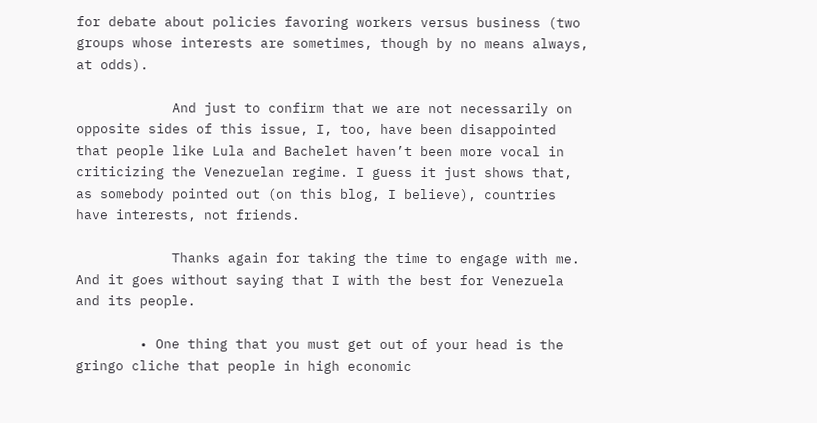for debate about policies favoring workers versus business (two groups whose interests are sometimes, though by no means always, at odds).

            And just to confirm that we are not necessarily on opposite sides of this issue, I, too, have been disappointed that people like Lula and Bachelet haven’t been more vocal in criticizing the Venezuelan regime. I guess it just shows that, as somebody pointed out (on this blog, I believe), countries have interests, not friends.

            Thanks again for taking the time to engage with me. And it goes without saying that I with the best for Venezuela and its people.

        • One thing that you must get out of your head is the gringo cliche that people in high economic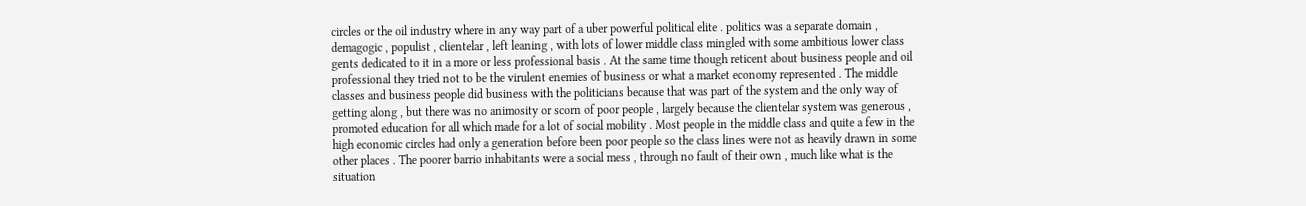circles or the oil industry where in any way part of a uber powerful political elite . politics was a separate domain , demagogic , populist , clientelar , left leaning , with lots of lower middle class mingled with some ambitious lower class gents dedicated to it in a more or less professional basis . At the same time though reticent about business people and oil professional they tried not to be the virulent enemies of business or what a market economy represented . The middle classes and business people did business with the politicians because that was part of the system and the only way of getting along , but there was no animosity or scorn of poor people , largely because the clientelar system was generous , promoted education for all which made for a lot of social mobility . Most people in the middle class and quite a few in the high economic circles had only a generation before been poor people so the class lines were not as heavily drawn in some other places . The poorer barrio inhabitants were a social mess , through no fault of their own , much like what is the situation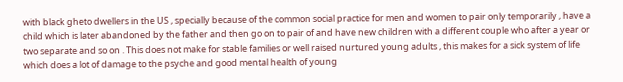with black gheto dwellers in the US , specially because of the common social practice for men and women to pair only temporarily , have a child which is later abandoned by the father and then go on to pair of and have new children with a different couple who after a year or two separate and so on . This does not make for stable families or well raised nurtured young adults , this makes for a sick system of life which does a lot of damage to the psyche and good mental health of young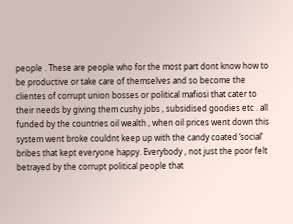people . These are people who for the most part dont know how to be productive or take care of themselves and so become the clientes of corrupt union bosses or political mafiosi that cater to their needs by giving them cushy jobs , subsidised goodies etc . all funded by the countries oil wealth , when oil prices went down this system went broke couldnt keep up with the candy coated ‘social’ bribes that kept everyone happy. Everybody , not just the poor felt betrayed by the corrupt political people that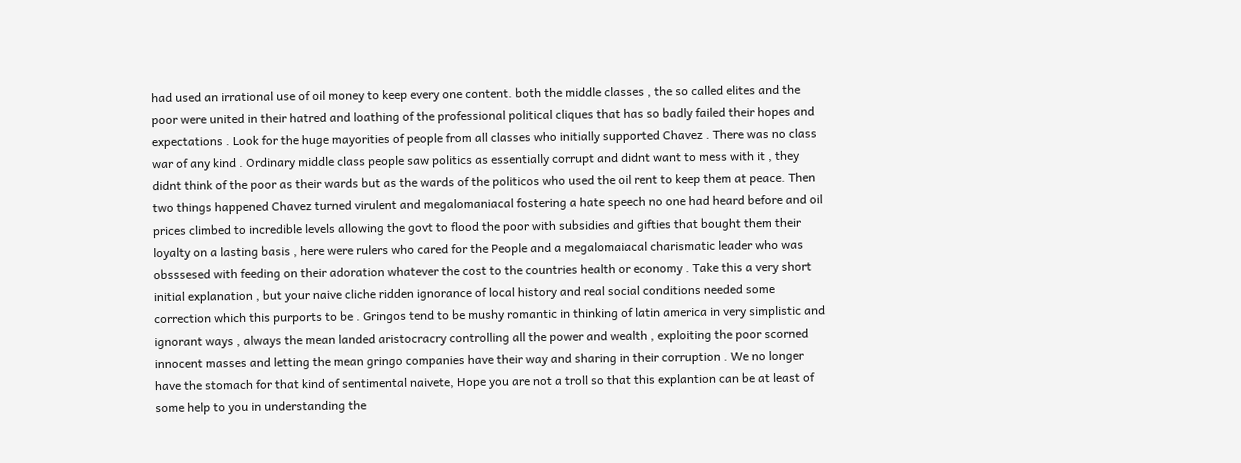had used an irrational use of oil money to keep every one content. both the middle classes , the so called elites and the poor were united in their hatred and loathing of the professional political cliques that has so badly failed their hopes and expectations . Look for the huge mayorities of people from all classes who initially supported Chavez . There was no class war of any kind . Ordinary middle class people saw politics as essentially corrupt and didnt want to mess with it , they didnt think of the poor as their wards but as the wards of the politicos who used the oil rent to keep them at peace. Then two things happened Chavez turned virulent and megalomaniacal fostering a hate speech no one had heard before and oil prices climbed to incredible levels allowing the govt to flood the poor with subsidies and gifties that bought them their loyalty on a lasting basis , here were rulers who cared for the People and a megalomaiacal charismatic leader who was obsssesed with feeding on their adoration whatever the cost to the countries health or economy . Take this a very short initial explanation , but your naive cliche ridden ignorance of local history and real social conditions needed some correction which this purports to be . Gringos tend to be mushy romantic in thinking of latin america in very simplistic and ignorant ways , always the mean landed aristocracry controlling all the power and wealth , exploiting the poor scorned innocent masses and letting the mean gringo companies have their way and sharing in their corruption . We no longer have the stomach for that kind of sentimental naivete, Hope you are not a troll so that this explantion can be at least of some help to you in understanding the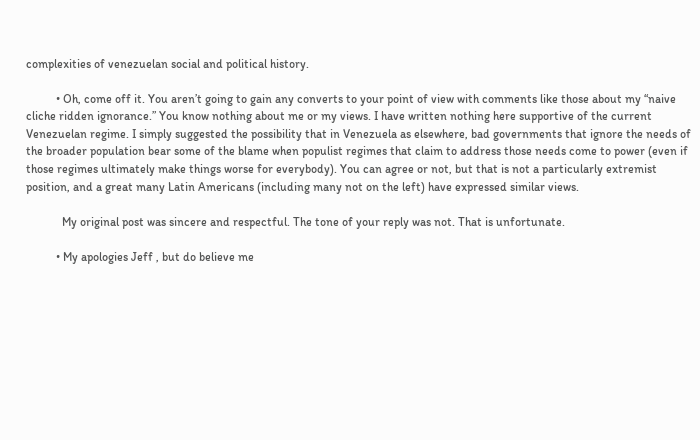complexities of venezuelan social and political history.

          • Oh, come off it. You aren’t going to gain any converts to your point of view with comments like those about my “naive cliche ridden ignorance.” You know nothing about me or my views. I have written nothing here supportive of the current Venezuelan regime. I simply suggested the possibility that in Venezuela as elsewhere, bad governments that ignore the needs of the broader population bear some of the blame when populist regimes that claim to address those needs come to power (even if those regimes ultimately make things worse for everybody). You can agree or not, but that is not a particularly extremist position, and a great many Latin Americans (including many not on the left) have expressed similar views.

            My original post was sincere and respectful. The tone of your reply was not. That is unfortunate.

          • My apologies Jeff , but do believe me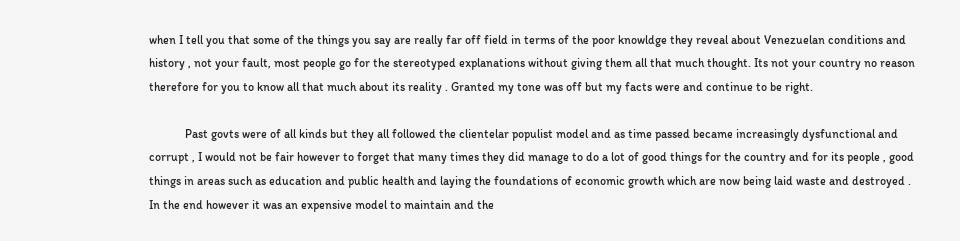when I tell you that some of the things you say are really far off field in terms of the poor knowldge they reveal about Venezuelan conditions and history , not your fault, most people go for the stereotyped explanations without giving them all that much thought. Its not your country no reason therefore for you to know all that much about its reality . Granted my tone was off but my facts were and continue to be right.

            Past govts were of all kinds but they all followed the clientelar populist model and as time passed became increasingly dysfunctional and corrupt , I would not be fair however to forget that many times they did manage to do a lot of good things for the country and for its people , good things in areas such as education and public health and laying the foundations of economic growth which are now being laid waste and destroyed . In the end however it was an expensive model to maintain and the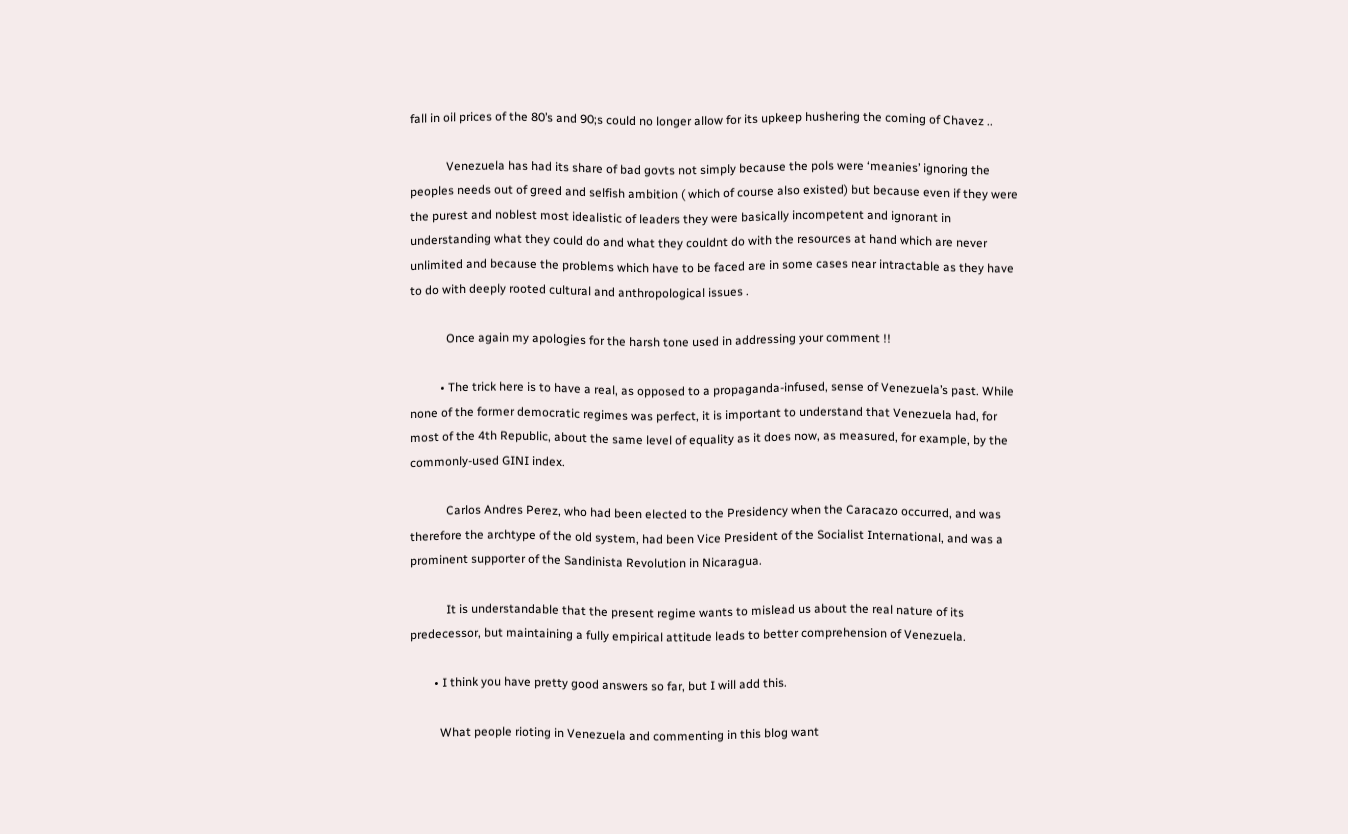fall in oil prices of the 80’s and 90;s could no longer allow for its upkeep hushering the coming of Chavez ..

            Venezuela has had its share of bad govts not simply because the pols were ‘meanies’ ignoring the peoples needs out of greed and selfish ambition ( which of course also existed) but because even if they were the purest and noblest most idealistic of leaders they were basically incompetent and ignorant in understanding what they could do and what they couldnt do with the resources at hand which are never unlimited and because the problems which have to be faced are in some cases near intractable as they have to do with deeply rooted cultural and anthropological issues .

            Once again my apologies for the harsh tone used in addressing your comment !!

          • The trick here is to have a real, as opposed to a propaganda-infused, sense of Venezuela’s past. While none of the former democratic regimes was perfect, it is important to understand that Venezuela had, for most of the 4th Republic, about the same level of equality as it does now, as measured, for example, by the commonly-used GINI index.

            Carlos Andres Perez, who had been elected to the Presidency when the Caracazo occurred, and was therefore the archtype of the old system, had been Vice President of the Socialist International, and was a prominent supporter of the Sandinista Revolution in Nicaragua.

            It is understandable that the present regime wants to mislead us about the real nature of its predecessor, but maintaining a fully empirical attitude leads to better comprehension of Venezuela.

        • I think you have pretty good answers so far, but I will add this.

          What people rioting in Venezuela and commenting in this blog want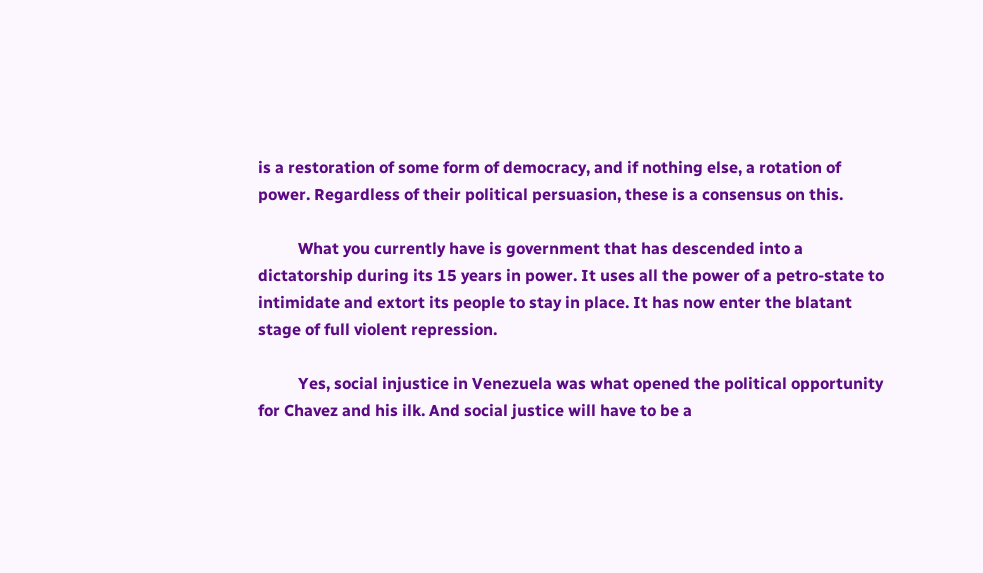is a restoration of some form of democracy, and if nothing else, a rotation of power. Regardless of their political persuasion, these is a consensus on this.

          What you currently have is government that has descended into a dictatorship during its 15 years in power. It uses all the power of a petro-state to intimidate and extort its people to stay in place. It has now enter the blatant stage of full violent repression.

          Yes, social injustice in Venezuela was what opened the political opportunity for Chavez and his ilk. And social justice will have to be a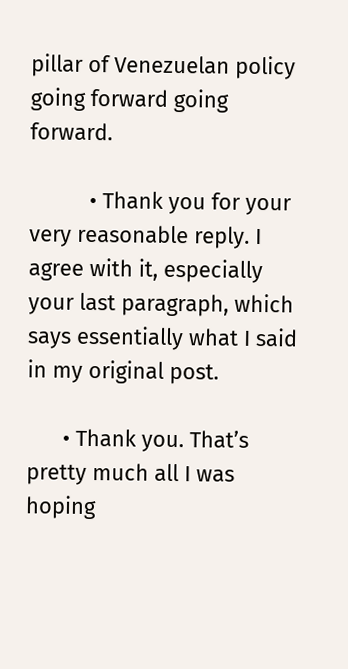pillar of Venezuelan policy going forward going forward.

          • Thank you for your very reasonable reply. I agree with it, especially your last paragraph, which says essentially what I said in my original post.

      • Thank you. That’s pretty much all I was hoping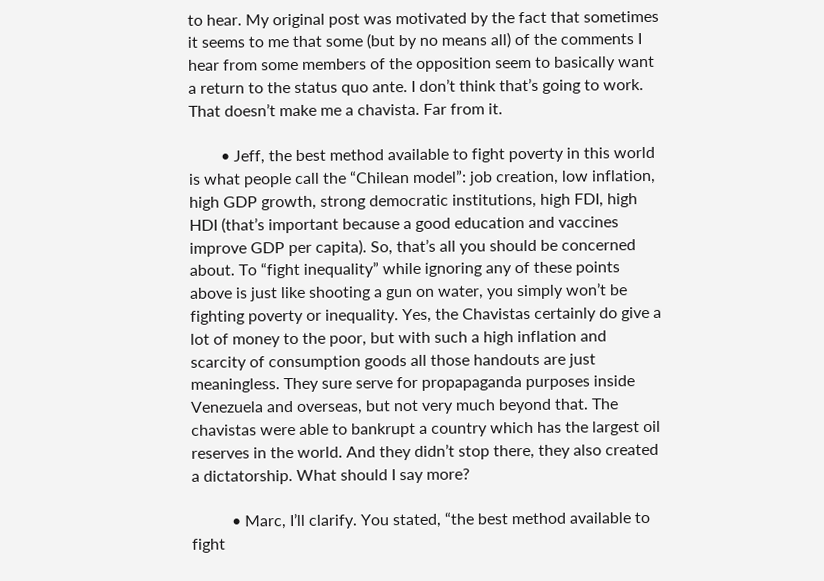to hear. My original post was motivated by the fact that sometimes it seems to me that some (but by no means all) of the comments I hear from some members of the opposition seem to basically want a return to the status quo ante. I don’t think that’s going to work. That doesn’t make me a chavista. Far from it.

        • Jeff, the best method available to fight poverty in this world is what people call the “Chilean model”: job creation, low inflation, high GDP growth, strong democratic institutions, high FDI, high HDI (that’s important because a good education and vaccines improve GDP per capita). So, that’s all you should be concerned about. To “fight inequality” while ignoring any of these points above is just like shooting a gun on water, you simply won’t be fighting poverty or inequality. Yes, the Chavistas certainly do give a lot of money to the poor, but with such a high inflation and scarcity of consumption goods all those handouts are just meaningless. They sure serve for propapaganda purposes inside Venezuela and overseas, but not very much beyond that. The chavistas were able to bankrupt a country which has the largest oil reserves in the world. And they didn’t stop there, they also created a dictatorship. What should I say more?

          • Marc, I’ll clarify. You stated, “the best method available to fight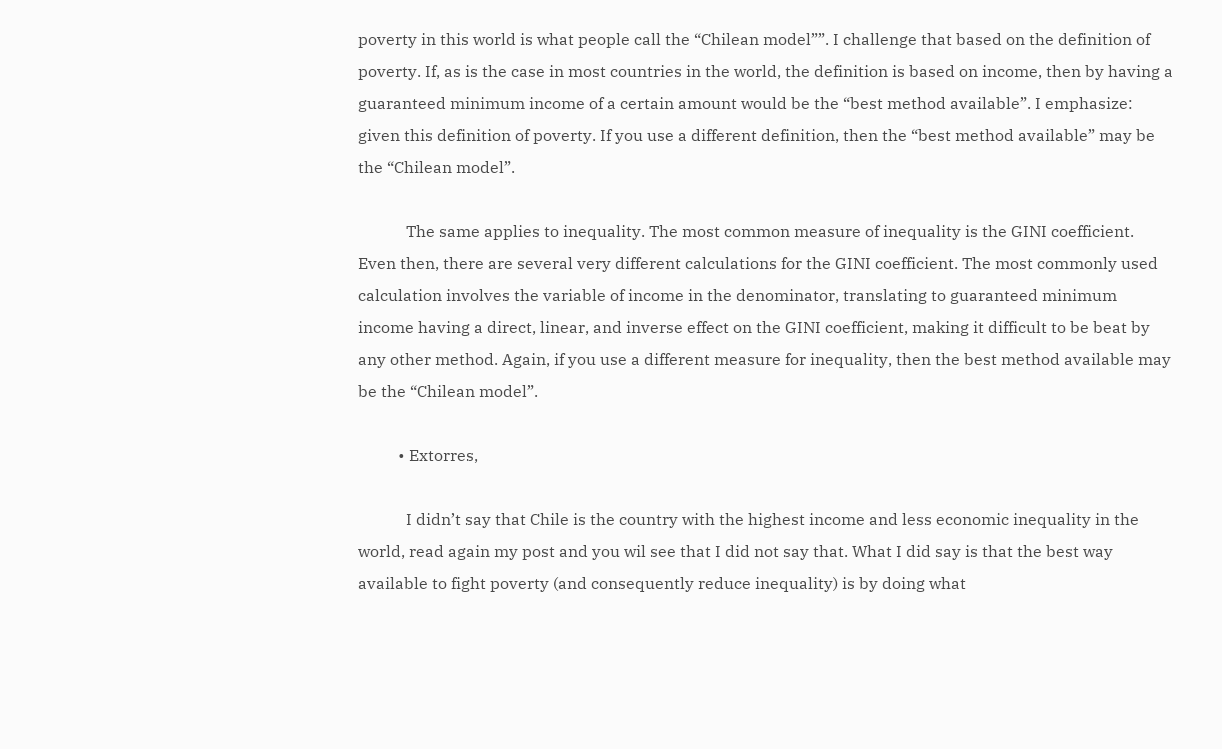poverty in this world is what people call the “Chilean model””. I challenge that based on the definition of poverty. If, as is the case in most countries in the world, the definition is based on income, then by having a guaranteed minimum income of a certain amount would be the “best method available”. I emphasize: given this definition of poverty. If you use a different definition, then the “best method available” may be the “Chilean model”.

            The same applies to inequality. The most common measure of inequality is the GINI coefficient. Even then, there are several very different calculations for the GINI coefficient. The most commonly used calculation involves the variable of income in the denominator, translating to guaranteed minimum income having a direct, linear, and inverse effect on the GINI coefficient, making it difficult to be beat by any other method. Again, if you use a different measure for inequality, then the best method available may be the “Chilean model”.

          • Extorres,

            I didn’t say that Chile is the country with the highest income and less economic inequality in the world, read again my post and you wil see that I did not say that. What I did say is that the best way available to fight poverty (and consequently reduce inequality) is by doing what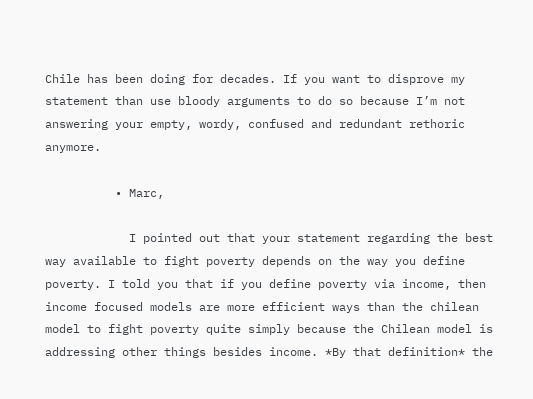Chile has been doing for decades. If you want to disprove my statement than use bloody arguments to do so because I’m not answering your empty, wordy, confused and redundant rethoric anymore.

          • Marc,

            I pointed out that your statement regarding the best way available to fight poverty depends on the way you define poverty. I told you that if you define poverty via income, then income focused models are more efficient ways than the chilean model to fight poverty quite simply because the Chilean model is addressing other things besides income. *By that definition* the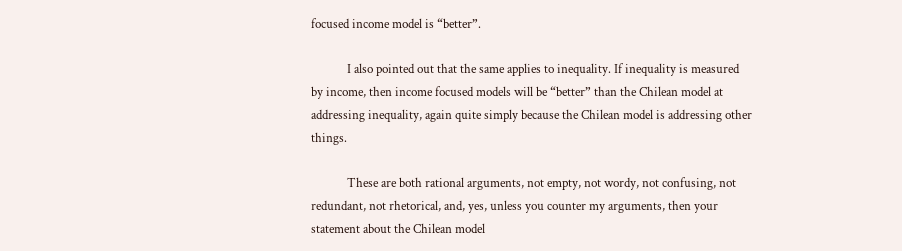focused income model is “better”.

            I also pointed out that the same applies to inequality. If inequality is measured by income, then income focused models will be “better” than the Chilean model at addressing inequality, again quite simply because the Chilean model is addressing other things.

            These are both rational arguments, not empty, not wordy, not confusing, not redundant, not rhetorical, and, yes, unless you counter my arguments, then your statement about the Chilean model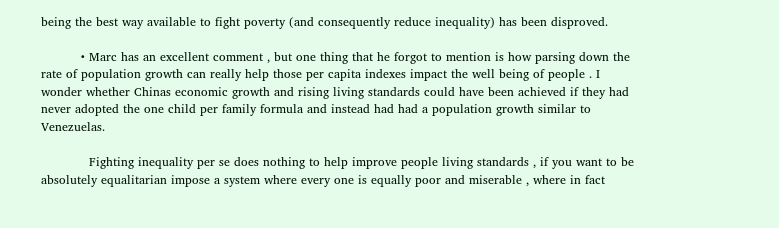being the best way available to fight poverty (and consequently reduce inequality) has been disproved.

          • Marc has an excellent comment , but one thing that he forgot to mention is how parsing down the rate of population growth can really help those per capita indexes impact the well being of people . I wonder whether Chinas economic growth and rising living standards could have been achieved if they had never adopted the one child per family formula and instead had had a population growth similar to Venezuelas.

            Fighting inequality per se does nothing to help improve people living standards , if you want to be absolutely equalitarian impose a system where every one is equally poor and miserable , where in fact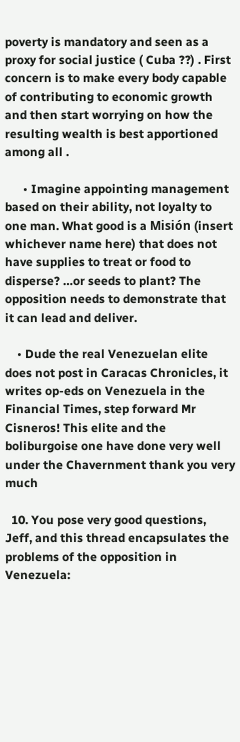poverty is mandatory and seen as a proxy for social justice ( Cuba ??) . First concern is to make every body capable of contributing to economic growth and then start worrying on how the resulting wealth is best apportioned among all .

      • Imagine appointing management based on their ability, not loyalty to one man. What good is a Misión (insert whichever name here) that does not have supplies to treat or food to disperse? …or seeds to plant? The opposition needs to demonstrate that it can lead and deliver.

    • Dude the real Venezuelan elite does not post in Caracas Chronicles, it writes op-eds on Venezuela in the Financial Times, step forward Mr Cisneros! This elite and the boliburgoise one have done very well under the Chavernment thank you very much

  10. You pose very good questions, Jeff, and this thread encapsulates the problems of the opposition in Venezuela: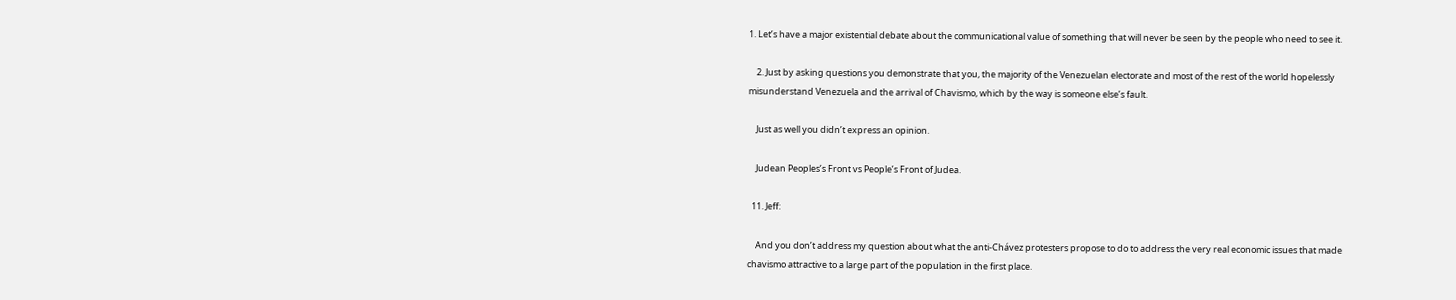1. Let’s have a major existential debate about the communicational value of something that will never be seen by the people who need to see it.

    2. Just by asking questions you demonstrate that you, the majority of the Venezuelan electorate and most of the rest of the world hopelessly misunderstand Venezuela and the arrival of Chavismo, which by the way is someone else’s fault.

    Just as well you didn’t express an opinion.

    Judean Peoples’s Front vs People’s Front of Judea.

  11. Jeff:

    And you don’t address my question about what the anti-Chávez protesters propose to do to address the very real economic issues that made chavismo attractive to a large part of the population in the first place.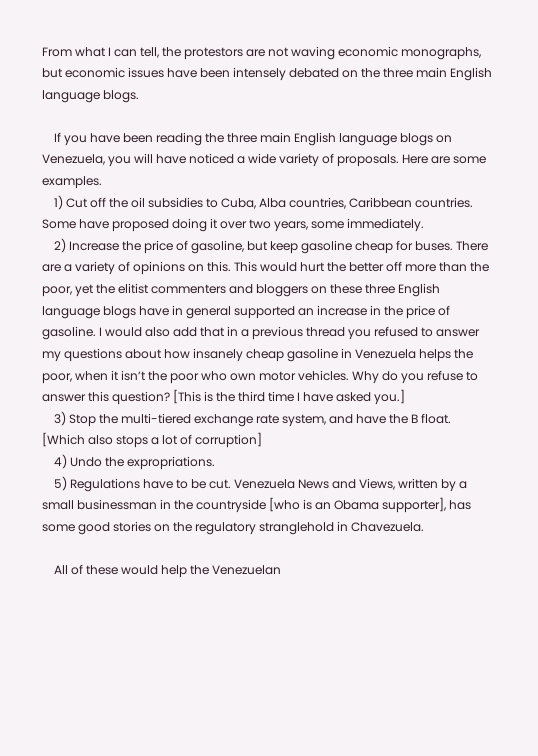From what I can tell, the protestors are not waving economic monographs, but economic issues have been intensely debated on the three main English language blogs.

    If you have been reading the three main English language blogs on Venezuela, you will have noticed a wide variety of proposals. Here are some examples.
    1) Cut off the oil subsidies to Cuba, Alba countries, Caribbean countries. Some have proposed doing it over two years, some immediately.
    2) Increase the price of gasoline, but keep gasoline cheap for buses. There are a variety of opinions on this. This would hurt the better off more than the poor, yet the elitist commenters and bloggers on these three English language blogs have in general supported an increase in the price of gasoline. I would also add that in a previous thread you refused to answer my questions about how insanely cheap gasoline in Venezuela helps the poor, when it isn’t the poor who own motor vehicles. Why do you refuse to answer this question? [This is the third time I have asked you.]
    3) Stop the multi-tiered exchange rate system, and have the B float. [Which also stops a lot of corruption]
    4) Undo the expropriations.
    5) Regulations have to be cut. Venezuela News and Views, written by a small businessman in the countryside [who is an Obama supporter], has some good stories on the regulatory stranglehold in Chavezuela.

    All of these would help the Venezuelan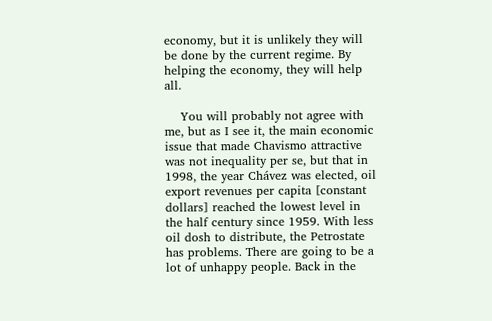economy, but it is unlikely they will be done by the current regime. By helping the economy, they will help all.

    You will probably not agree with me, but as I see it, the main economic issue that made Chavismo attractive was not inequality per se, but that in 1998, the year Chávez was elected, oil export revenues per capita [constant dollars] reached the lowest level in the half century since 1959. With less oil dosh to distribute, the Petrostate has problems. There are going to be a lot of unhappy people. Back in the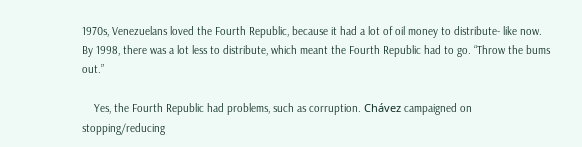1970s, Venezuelans loved the Fourth Republic, because it had a lot of oil money to distribute- like now. By 1998, there was a lot less to distribute, which meant the Fourth Republic had to go. “Throw the bums out.”

    Yes, the Fourth Republic had problems, such as corruption. Chávez campaigned on stopping/reducing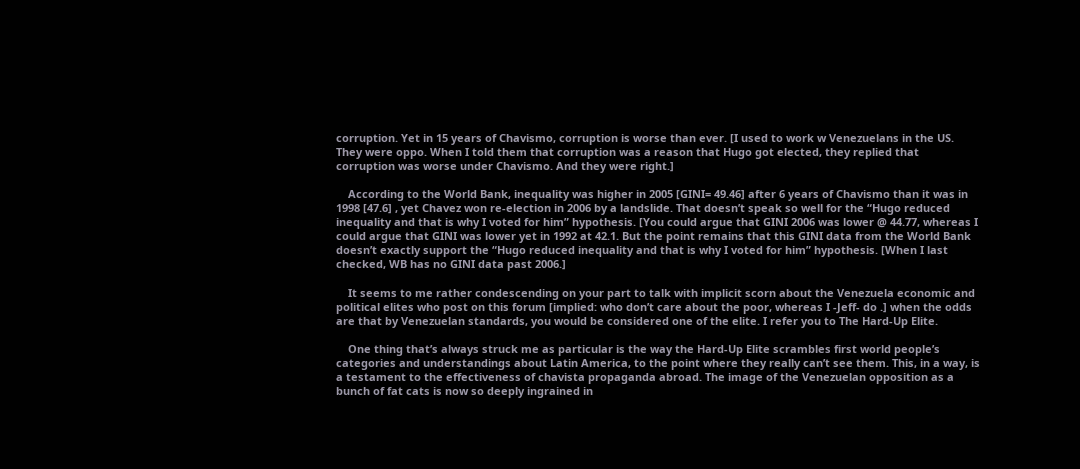corruption. Yet in 15 years of Chavismo, corruption is worse than ever. [I used to work w Venezuelans in the US. They were oppo. When I told them that corruption was a reason that Hugo got elected, they replied that corruption was worse under Chavismo. And they were right.]

    According to the World Bank, inequality was higher in 2005 [GINI= 49.46] after 6 years of Chavismo than it was in 1998 [47.6] , yet Chavez won re-election in 2006 by a landslide. That doesn’t speak so well for the “Hugo reduced inequality and that is why I voted for him” hypothesis. [You could argue that GINI 2006 was lower @ 44.77, whereas I could argue that GINI was lower yet in 1992 at 42.1. But the point remains that this GINI data from the World Bank doesn’t exactly support the “Hugo reduced inequality and that is why I voted for him” hypothesis. [When I last checked, WB has no GINI data past 2006.]

    It seems to me rather condescending on your part to talk with implicit scorn about the Venezuela economic and political elites who post on this forum [implied: who don’t care about the poor, whereas I -Jeff- do .] when the odds are that by Venezuelan standards, you would be considered one of the elite. I refer you to The Hard-Up Elite.

    One thing that’s always struck me as particular is the way the Hard-Up Elite scrambles first world people’s categories and understandings about Latin America, to the point where they really can’t see them. This, in a way, is a testament to the effectiveness of chavista propaganda abroad. The image of the Venezuelan opposition as a bunch of fat cats is now so deeply ingrained in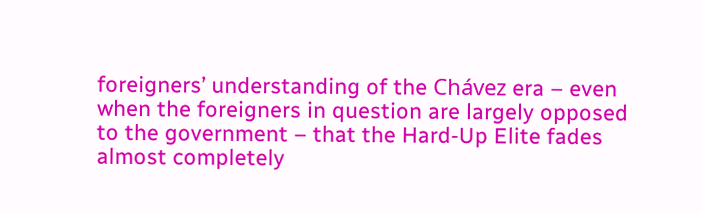foreigners’ understanding of the Chávez era – even when the foreigners in question are largely opposed to the government – that the Hard-Up Elite fades almost completely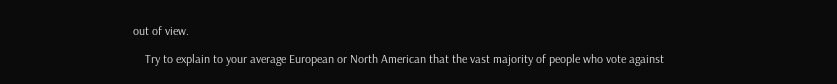out of view.

    Try to explain to your average European or North American that the vast majority of people who vote against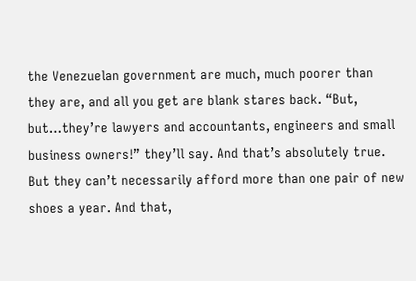the Venezuelan government are much, much poorer than they are, and all you get are blank stares back. “But, but…they’re lawyers and accountants, engineers and small business owners!” they’ll say. And that’s absolutely true. But they can’t necessarily afford more than one pair of new shoes a year. And that,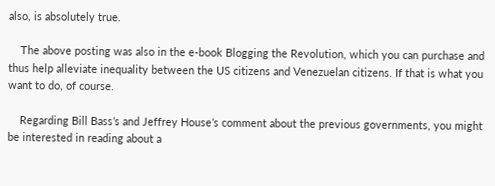also, is absolutely true.

    The above posting was also in the e-book Blogging the Revolution, which you can purchase and thus help alleviate inequality between the US citizens and Venezuelan citizens. If that is what you want to do, of course.

    Regarding Bill Bass’s and Jeffrey House’s comment about the previous governments, you might be interested in reading about a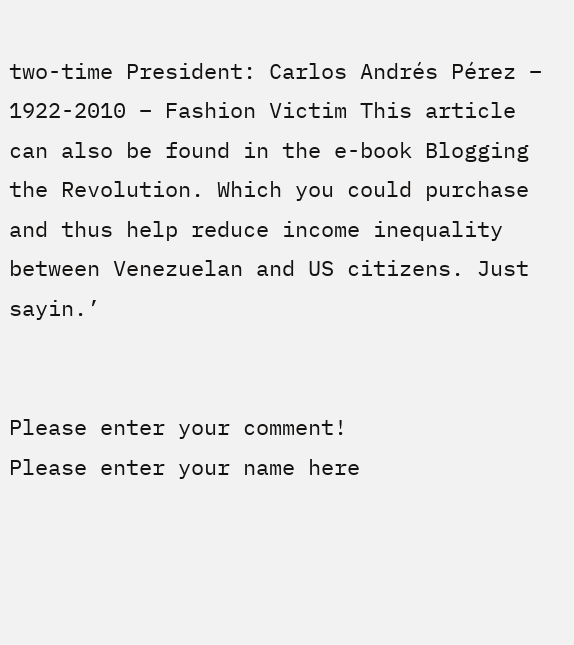two-time President: Carlos Andrés Pérez – 1922-2010 – Fashion Victim This article can also be found in the e-book Blogging the Revolution. Which you could purchase and thus help reduce income inequality between Venezuelan and US citizens. Just sayin.’


Please enter your comment!
Please enter your name here